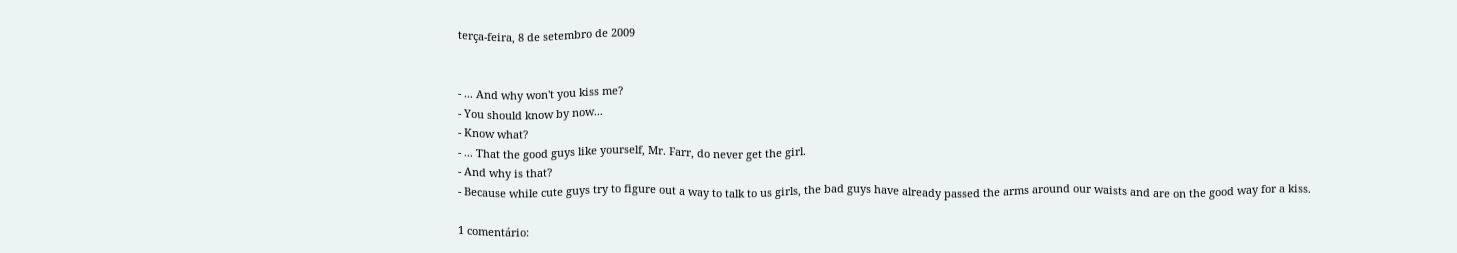terça-feira, 8 de setembro de 2009


- ... And why won't you kiss me?
- You should know by now...
- Know what?
- ... That the good guys like yourself, Mr. Farr, do never get the girl.
- And why is that?
- Because while cute guys try to figure out a way to talk to us girls, the bad guys have already passed the arms around our waists and are on the good way for a kiss.

1 comentário: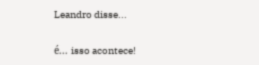Leandro disse...

é... isso acontece!